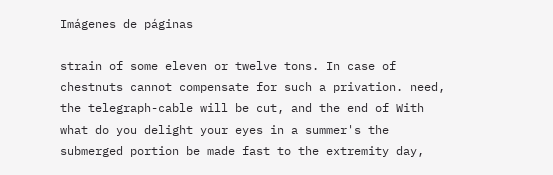Imágenes de páginas

strain of some eleven or twelve tons. In case of chestnuts cannot compensate for such a privation. need, the telegraph-cable will be cut, and the end of With what do you delight your eyes in a summer's the submerged portion be made fast to the extremity day,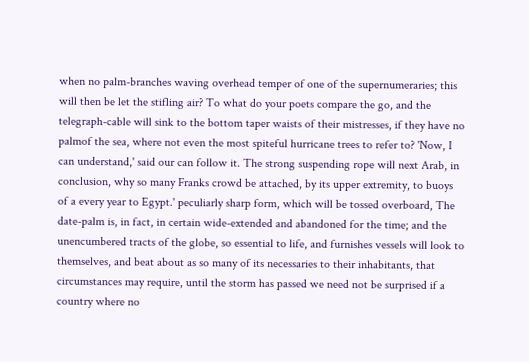when no palm-branches waving overhead temper of one of the supernumeraries; this will then be let the stifling air? To what do your poets compare the go, and the telegraph-cable will sink to the bottom taper waists of their mistresses, if they have no palmof the sea, where not even the most spiteful hurricane trees to refer to? 'Now, I can understand,' said our can follow it. The strong suspending rope will next Arab, in conclusion, why so many Franks crowd be attached, by its upper extremity, to buoys of a every year to Egypt.' peculiarly sharp form, which will be tossed overboard, The date-palm is, in fact, in certain wide-extended and abandoned for the time; and the unencumbered tracts of the globe, so essential to life, and furnishes vessels will look to themselves, and beat about as so many of its necessaries to their inhabitants, that circumstances may require, until the storm has passed we need not be surprised if a country where no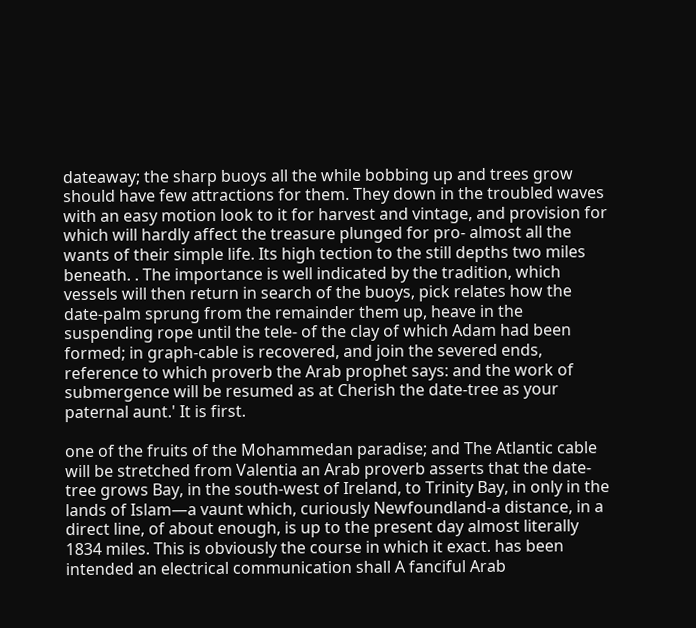dateaway; the sharp buoys all the while bobbing up and trees grow should have few attractions for them. They down in the troubled waves with an easy motion look to it for harvest and vintage, and provision for which will hardly affect the treasure plunged for pro- almost all the wants of their simple life. Its high tection to the still depths two miles beneath. . The importance is well indicated by the tradition, which vessels will then return in search of the buoys, pick relates how the date-palm sprung from the remainder them up, heave in the suspending rope until the tele- of the clay of which Adam had been formed; in graph-cable is recovered, and join the severed ends, reference to which proverb the Arab prophet says: and the work of submergence will be resumed as at Cherish the date-tree as your paternal aunt.' It is first.

one of the fruits of the Mohammedan paradise; and The Atlantic cable will be stretched from Valentia an Arab proverb asserts that the date-tree grows Bay, in the south-west of Ireland, to Trinity Bay, in only in the lands of Islam—a vaunt which, curiously Newfoundland-a distance, in a direct line, of about enough, is up to the present day almost literally 1834 miles. This is obviously the course in which it exact. has been intended an electrical communication shall A fanciful Arab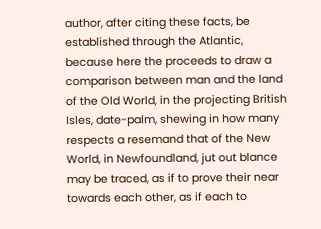author, after citing these facts, be established through the Atlantic, because here the proceeds to draw a comparison between man and the land of the Old World, in the projecting British Isles, date-palm, shewing in how many respects a resemand that of the New World, in Newfoundland, jut out blance may be traced, as if to prove their near towards each other, as if each to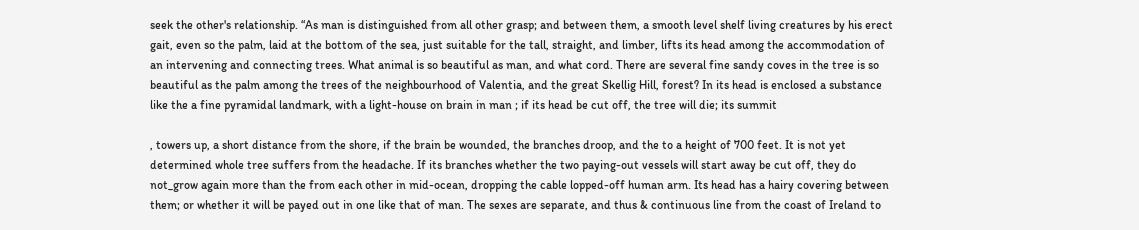seek the other's relationship. “As man is distinguished from all other grasp; and between them, a smooth level shelf living creatures by his erect gait, even so the palm, laid at the bottom of the sea, just suitable for the tall, straight, and limber, lifts its head among the accommodation of an intervening and connecting trees. What animal is so beautiful as man, and what cord. There are several fine sandy coves in the tree is so beautiful as the palm among the trees of the neighbourhood of Valentia, and the great Skellig Hill, forest? In its head is enclosed a substance like the a fine pyramidal landmark, with a light-house on brain in man ; if its head be cut off, the tree will die; its summit

, towers up, a short distance from the shore, if the brain be wounded, the branches droop, and the to a height of 700 feet. It is not yet determined whole tree suffers from the headache. If its branches whether the two paying-out vessels will start away be cut off, they do not_grow again more than the from each other in mid-ocean, dropping the cable lopped-off human arm. Its head has a hairy covering between them; or whether it will be payed out in one like that of man. The sexes are separate, and thus & continuous line from the coast of Ireland to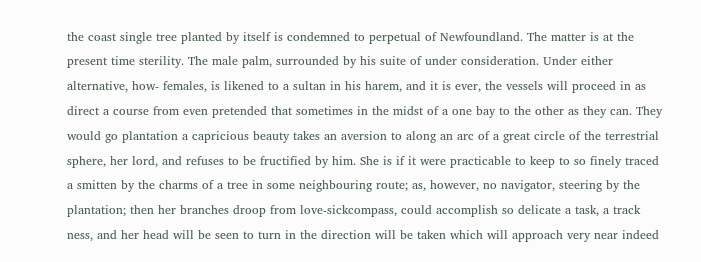the coast single tree planted by itself is condemned to perpetual of Newfoundland. The matter is at the present time sterility. The male palm, surrounded by his suite of under consideration. Under either alternative, how- females, is likened to a sultan in his harem, and it is ever, the vessels will proceed in as direct a course from even pretended that sometimes in the midst of a one bay to the other as they can. They would go plantation a capricious beauty takes an aversion to along an arc of a great circle of the terrestrial sphere, her lord, and refuses to be fructified by him. She is if it were practicable to keep to so finely traced a smitten by the charms of a tree in some neighbouring route; as, however, no navigator, steering by the plantation; then her branches droop from love-sickcompass, could accomplish so delicate a task, a track ness, and her head will be seen to turn in the direction will be taken which will approach very near indeed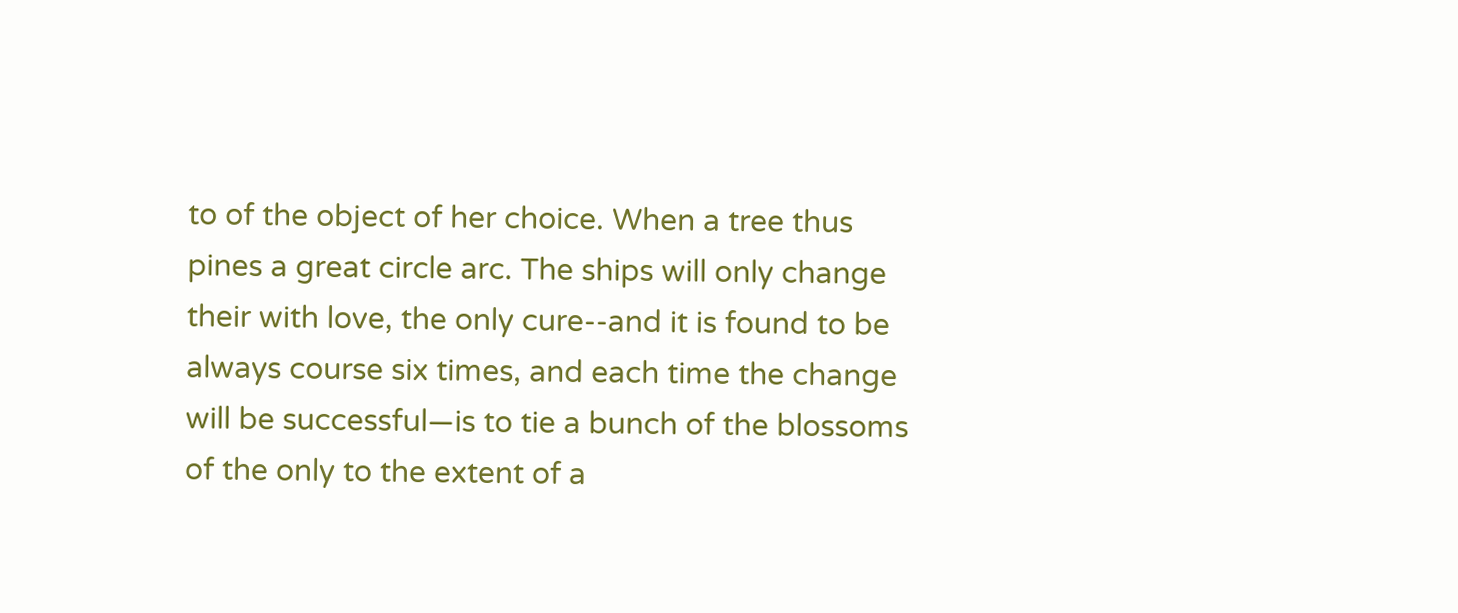to of the object of her choice. When a tree thus pines a great circle arc. The ships will only change their with love, the only cure--and it is found to be always course six times, and each time the change will be successful—is to tie a bunch of the blossoms of the only to the extent of a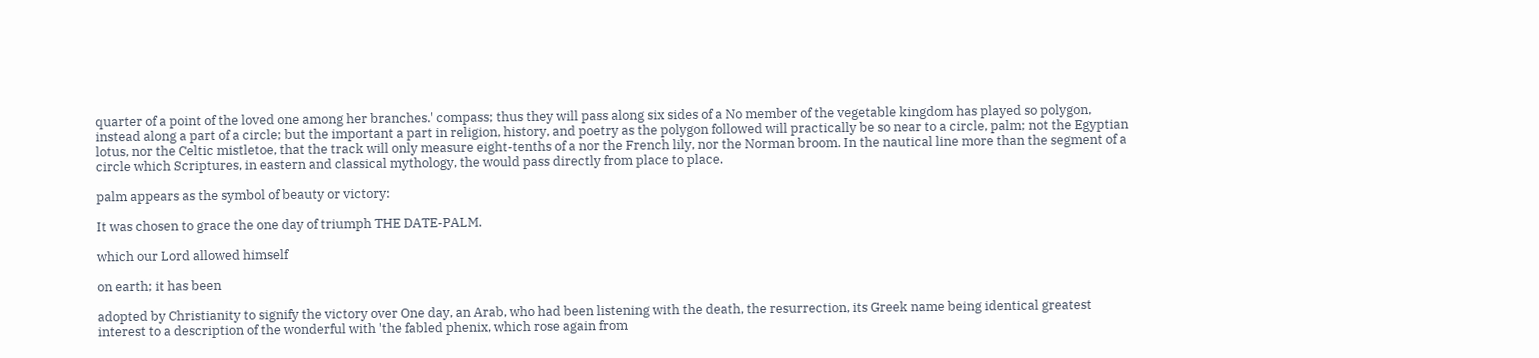quarter of a point of the loved one among her branches.' compass; thus they will pass along six sides of a No member of the vegetable kingdom has played so polygon, instead along a part of a circle; but the important a part in religion, history, and poetry as the polygon followed will practically be so near to a circle, palm; not the Egyptian lotus, nor the Celtic mistletoe, that the track will only measure eight-tenths of a nor the French lily, nor the Norman broom. In the nautical line more than the segment of a circle which Scriptures, in eastern and classical mythology, the would pass directly from place to place.

palm appears as the symbol of beauty or victory:

It was chosen to grace the one day of triumph THE DATE-PALM.

which our Lord allowed himself

on earth; it has been

adopted by Christianity to signify the victory over One day, an Arab, who had been listening with the death, the resurrection, its Greek name being identical greatest interest to a description of the wonderful with 'the fabled phenix, which rose again from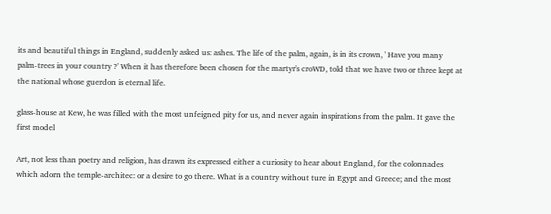its and beautiful things in England, suddenly asked us: ashes. The life of the palm, again, is in its crown, ' Have you many palm-trees in your country ?' When it has therefore been chosen for the martyr's croWD, told that we have two or three kept at the national whose guerdon is eternal life.

glass-house at Kew, he was filled with the most unfeigned pity for us, and never again inspirations from the palm. It gave the first model

Art, not less than poetry and religion, has drawn its expressed either a curiosity to hear about England, for the colonnades which adorn the temple-architec: or a desire to go there. What is a country without ture in Egypt and Greece; and the most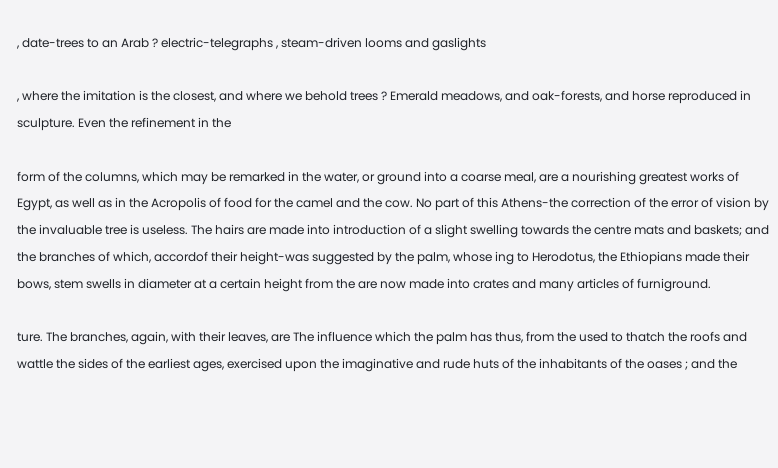, date-trees to an Arab ? electric-telegraphs , steam-driven looms and gaslights

, where the imitation is the closest, and where we behold trees ? Emerald meadows, and oak-forests, and horse reproduced in sculpture. Even the refinement in the

form of the columns, which may be remarked in the water, or ground into a coarse meal, are a nourishing greatest works of Egypt, as well as in the Acropolis of food for the camel and the cow. No part of this Athens-the correction of the error of vision by the invaluable tree is useless. The hairs are made into introduction of a slight swelling towards the centre mats and baskets; and the branches of which, accordof their height-was suggested by the palm, whose ing to Herodotus, the Ethiopians made their bows, stem swells in diameter at a certain height from the are now made into crates and many articles of furniground.

ture. The branches, again, with their leaves, are The influence which the palm has thus, from the used to thatch the roofs and wattle the sides of the earliest ages, exercised upon the imaginative and rude huts of the inhabitants of the oases ; and the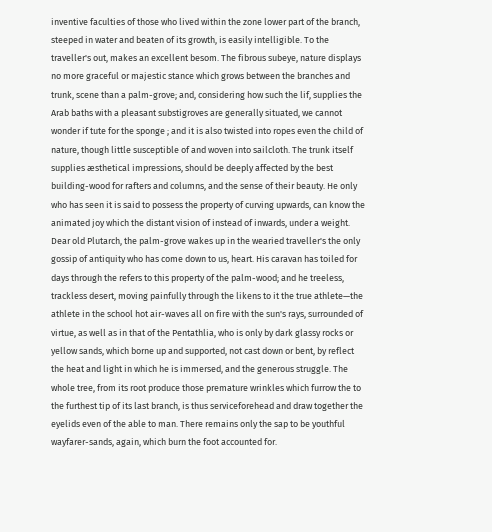inventive faculties of those who lived within the zone lower part of the branch, steeped in water and beaten of its growth, is easily intelligible. To the traveller's out, makes an excellent besom. The fibrous subeye, nature displays no more graceful or majestic stance which grows between the branches and trunk, scene than a palm-grove; and, considering how such the lif, supplies the Arab baths with a pleasant substigroves are generally situated, we cannot wonder if tute for the sponge ; and it is also twisted into ropes even the child of nature, though little susceptible of and woven into sailcloth. The trunk itself supplies æsthetical impressions, should be deeply affected by the best building-wood for rafters and columns, and the sense of their beauty. He only who has seen it is said to possess the property of curving upwards, can know the animated joy which the distant vision of instead of inwards, under a weight. Dear old Plutarch, the palm-grove wakes up in the wearied traveller's the only gossip of antiquity who has come down to us, heart. His caravan has toiled for days through the refers to this property of the palm-wood; and he treeless, trackless desert, moving painfully through the likens to it the true athlete—the athlete in the school hot air-waves all on fire with the sun's rays, surrounded of virtue, as well as in that of the Pentathlia, who is only by dark glassy rocks or yellow sands, which borne up and supported, not cast down or bent, by reflect the heat and light in which he is immersed, and the generous struggle. The whole tree, from its root produce those premature wrinkles which furrow the to the furthest tip of its last branch, is thus serviceforehead and draw together the eyelids even of the able to man. There remains only the sap to be youthful wayfarer-sands, again, which burn the foot accounted for.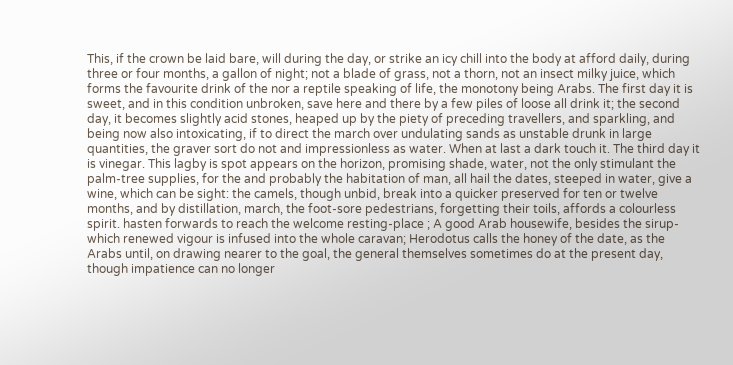This, if the crown be laid bare, will during the day, or strike an icy chill into the body at afford daily, during three or four months, a gallon of night; not a blade of grass, not a thorn, not an insect milky juice, which forms the favourite drink of the nor a reptile speaking of life, the monotony being Arabs. The first day it is sweet, and in this condition unbroken, save here and there by a few piles of loose all drink it; the second day, it becomes slightly acid stones, heaped up by the piety of preceding travellers, and sparkling, and being now also intoxicating, if to direct the march over undulating sands as unstable drunk in large quantities, the graver sort do not and impressionless as water. When at last a dark touch it. The third day it is vinegar. This lagby is spot appears on the horizon, promising shade, water, not the only stimulant the palm-tree supplies, for the and probably the habitation of man, all hail the dates, steeped in water, give a wine, which can be sight: the camels, though unbid, break into a quicker preserved for ten or twelve months, and by distillation, march, the foot-sore pedestrians, forgetting their toils, affords a colourless spirit. hasten forwards to reach the welcome resting-place ; A good Arab housewife, besides the sirup-which renewed vigour is infused into the whole caravan; Herodotus calls the honey of the date, as the Arabs until, on drawing nearer to the goal, the general themselves sometimes do at the present day, though impatience can no longer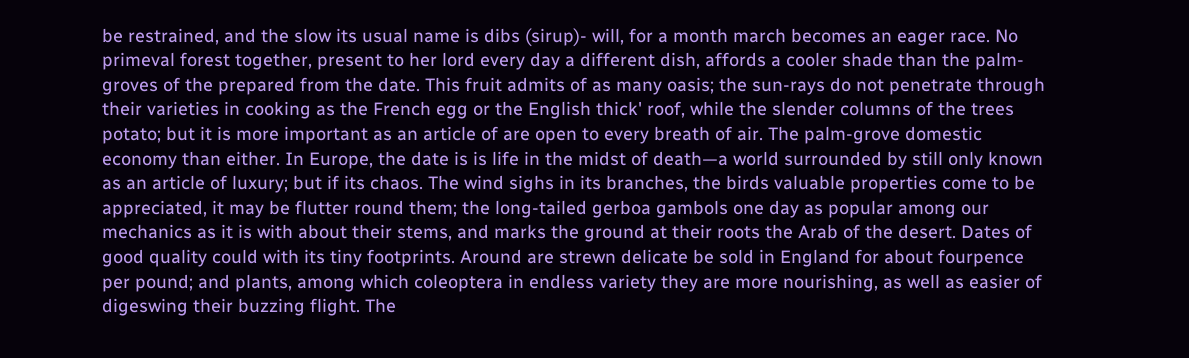be restrained, and the slow its usual name is dibs (sirup)- will, for a month march becomes an eager race. No primeval forest together, present to her lord every day a different dish, affords a cooler shade than the palm-groves of the prepared from the date. This fruit admits of as many oasis; the sun-rays do not penetrate through their varieties in cooking as the French egg or the English thick' roof, while the slender columns of the trees potato; but it is more important as an article of are open to every breath of air. The palm-grove domestic economy than either. In Europe, the date is is life in the midst of death—a world surrounded by still only known as an article of luxury; but if its chaos. The wind sighs in its branches, the birds valuable properties come to be appreciated, it may be flutter round them; the long-tailed gerboa gambols one day as popular among our mechanics as it is with about their stems, and marks the ground at their roots the Arab of the desert. Dates of good quality could with its tiny footprints. Around are strewn delicate be sold in England for about fourpence per pound; and plants, among which coleoptera in endless variety they are more nourishing, as well as easier of digeswing their buzzing flight. The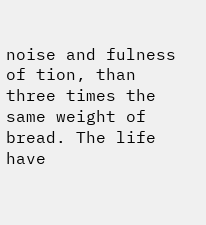noise and fulness of tion, than three times the same weight of bread. The life have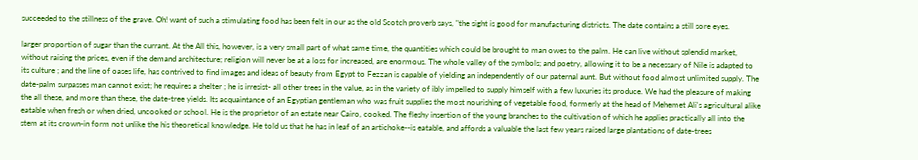succeeded to the stillness of the grave. Oh! want of such a stimulating food has been felt in our as the old Scotch proverb says, "the sight is good for manufacturing districts. The date contains a still sore eyes.

larger proportion of sugar than the currant. At the All this, however, is a very small part of what same time, the quantities which could be brought to man owes to the palm. He can live without splendid market, without raising the prices, even if the demand architecture; religion will never be at a loss for increased, are enormous. The whole valley of the symbols; and poetry, allowing it to be a necessary of Nile is adapted to its culture ; and the line of oases life, has contrived to find images and ideas of beauty from Egypt to Fezzan is capable of yielding an independently of our paternal aunt. But without food almost unlimited supply. The date-palm surpasses man cannot exist; he requires a shelter ; he is irresist- all other trees in the value, as in the variety of ibly impelled to supply himself with a few luxuries its produce. We had the pleasure of making the all these, and more than these, the date-tree yields. Its acquaintance of an Egyptian gentleman who was fruit supplies the most nourishing of vegetable food, formerly at the head of Mehemet Ali's agricultural alike eatable when fresh or when dried, uncooked or school. He is the proprietor of an estate near Cairo, cooked. The fleshy insertion of the young branches to the cultivation of which he applies practically all into the stem at its crown-in form not unlike the his theoretical knowledge. He told us that he has in leaf of an artichoke--is eatable, and affords a valuable the last few years raised large plantations of date-trees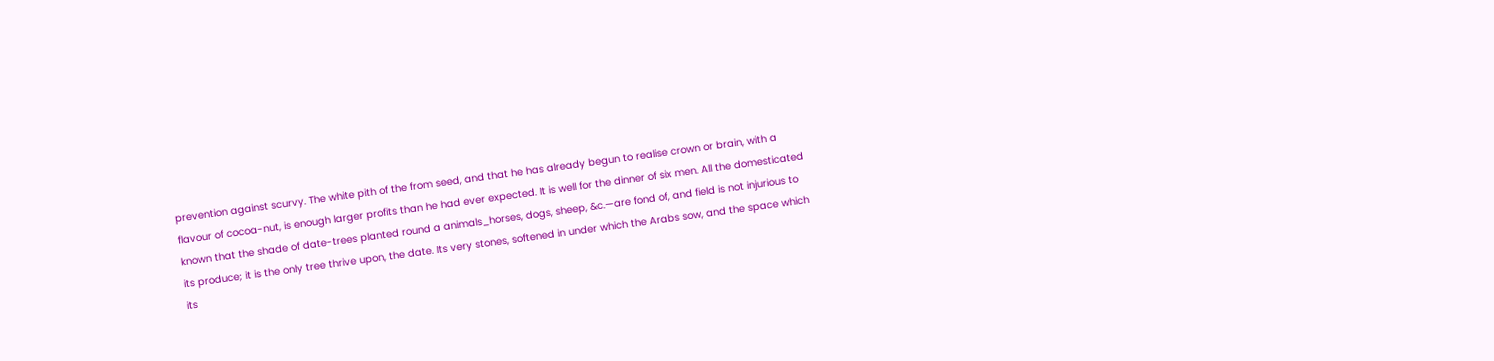prevention against scurvy. The white pith of the from seed, and that he has already begun to realise crown or brain, with a flavour of cocoa-nut, is enough larger profits than he had ever expected. It is well for the dinner of six men. All the domesticated known that the shade of date-trees planted round a animals_horses, dogs, sheep, &c.—are fond of, and field is not injurious to its produce; it is the only tree thrive upon, the date. Its very stones, softened in under which the Arabs sow, and the space which its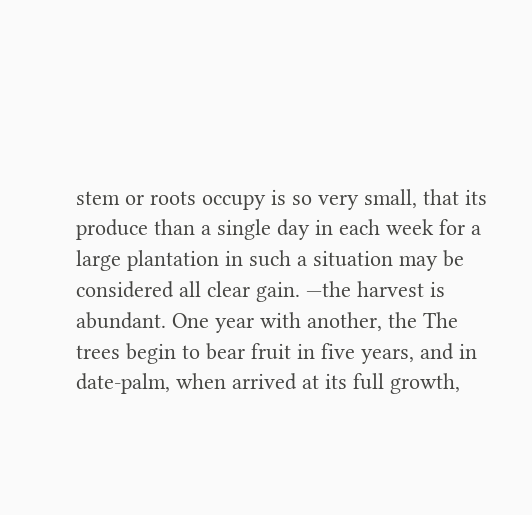stem or roots occupy is so very small, that its produce than a single day in each week for a large plantation in such a situation may be considered all clear gain. —the harvest is abundant. One year with another, the The trees begin to bear fruit in five years, and in date-palm, when arrived at its full growth,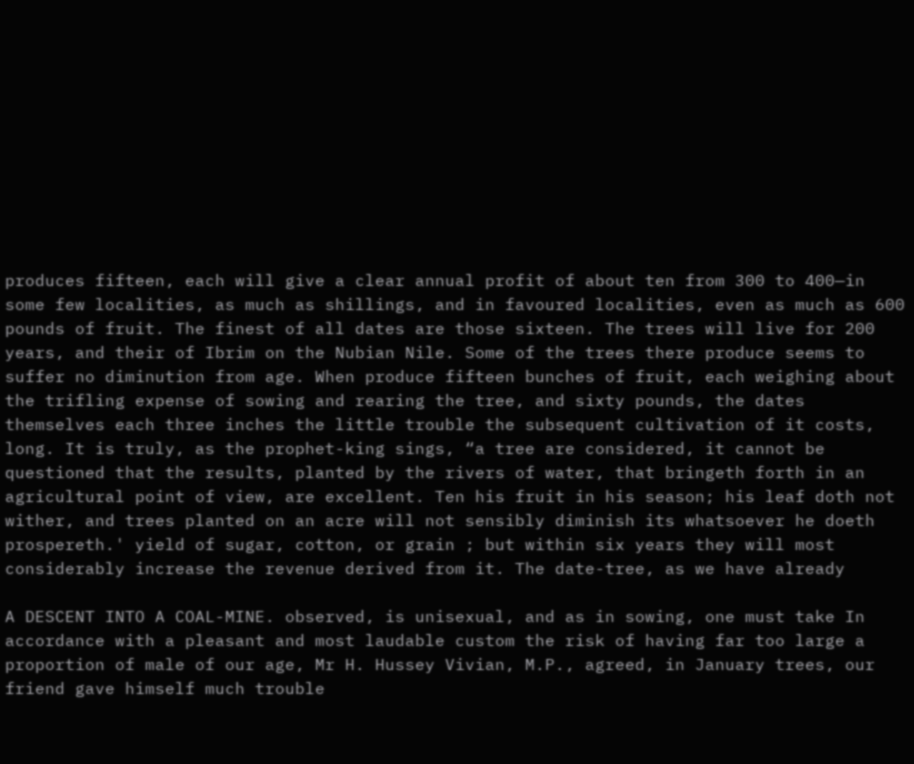produces fifteen, each will give a clear annual profit of about ten from 300 to 400—in some few localities, as much as shillings, and in favoured localities, even as much as 600 pounds of fruit. The finest of all dates are those sixteen. The trees will live for 200 years, and their of Ibrim on the Nubian Nile. Some of the trees there produce seems to suffer no diminution from age. When produce fifteen bunches of fruit, each weighing about the trifling expense of sowing and rearing the tree, and sixty pounds, the dates themselves each three inches the little trouble the subsequent cultivation of it costs, long. It is truly, as the prophet-king sings, “a tree are considered, it cannot be questioned that the results, planted by the rivers of water, that bringeth forth in an agricultural point of view, are excellent. Ten his fruit in his season; his leaf doth not wither, and trees planted on an acre will not sensibly diminish its whatsoever he doeth prospereth.' yield of sugar, cotton, or grain ; but within six years they will most considerably increase the revenue derived from it. The date-tree, as we have already

A DESCENT INTO A COAL-MINE. observed, is unisexual, and as in sowing, one must take In accordance with a pleasant and most laudable custom the risk of having far too large a proportion of male of our age, Mr H. Hussey Vivian, M.P., agreed, in January trees, our friend gave himself much trouble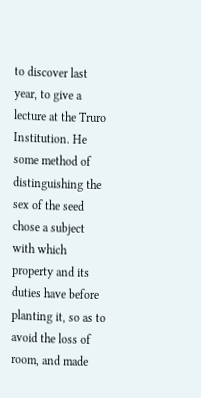to discover last year, to give a lecture at the Truro Institution. He some method of distinguishing the sex of the seed chose a subject with which property and its duties have before planting it, so as to avoid the loss of room, and made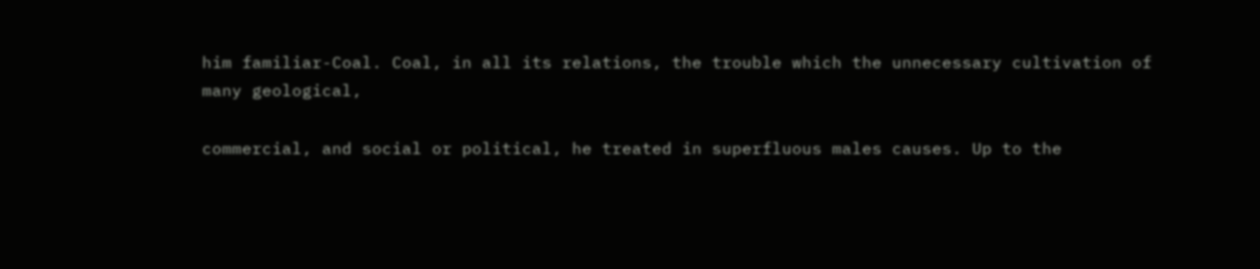him familiar-Coal. Coal, in all its relations, the trouble which the unnecessary cultivation of many geological,

commercial, and social or political, he treated in superfluous males causes. Up to the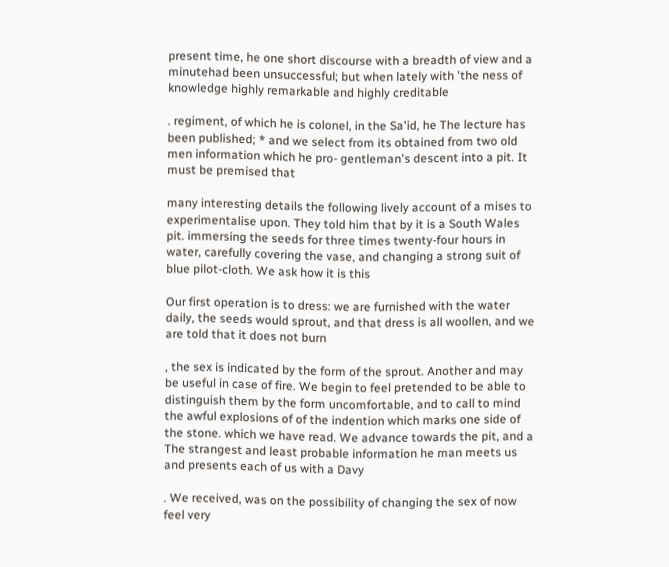present time, he one short discourse with a breadth of view and a minutehad been unsuccessful; but when lately with 'the ness of knowledge highly remarkable and highly creditable

. regiment, of which he is colonel, in the Sa'id, he The lecture has been published; * and we select from its obtained from two old men information which he pro- gentleman's descent into a pit. It must be premised that

many interesting details the following lively account of a mises to experimentalise upon. They told him that by it is a South Wales pit. immersing the seeds for three times twenty-four hours in water, carefully covering the vase, and changing a strong suit of blue pilot-cloth. We ask how it is this

Our first operation is to dress: we are furnished with the water daily, the seeds would sprout, and that dress is all woollen, and we are told that it does not burn

, the sex is indicated by the form of the sprout. Another and may be useful in case of fire. We begin to feel pretended to be able to distinguish them by the form uncomfortable, and to call to mind the awful explosions of of the indention which marks one side of the stone. which we have read. We advance towards the pit, and a The strangest and least probable information he man meets us and presents each of us with a Davy

. We received, was on the possibility of changing the sex of now feel very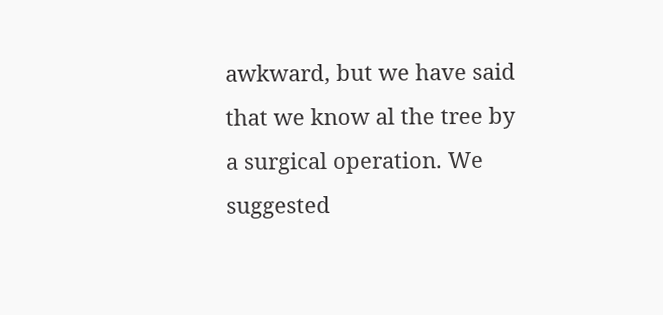awkward, but we have said that we know al the tree by a surgical operation. We suggested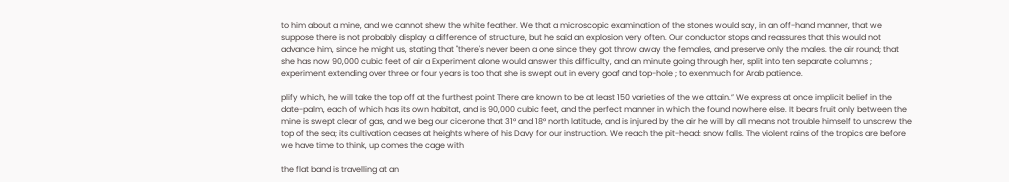to him about a mine, and we cannot shew the white feather. We that a microscopic examination of the stones would say, in an off-hand manner, that we suppose there is not probably display a difference of structure, but he said an explosion very often. Our conductor stops and reassures that this would not advance him, since he might us, stating that "there's never been a one since they got throw away the females, and preserve only the males. the air round; that she has now 90,000 cubic feet of air a Experiment alone would answer this difficulty, and an minute going through her, split into ten separate columns ; experiment extending over three or four years is too that she is swept out in every goaf and top-hole ; to exenmuch for Arab patience.

plify which, he will take the top off at the furthest point There are known to be at least 150 varieties of the we attain.” We express at once implicit belief in the date-palm, each of which has its own habitat, and is 90,000 cubic feet, and the perfect manner in which the found nowhere else. It bears fruit only between the mine is swept clear of gas, and we beg our cicerone that 31° and 18° north latitude, and is injured by the air he will by all means not trouble himself to unscrew the top of the sea; its cultivation ceases at heights where of his Davy for our instruction. We reach the pit-head: snow falls. The violent rains of the tropics are before we have time to think, up comes the cage with

the flat band is travelling at an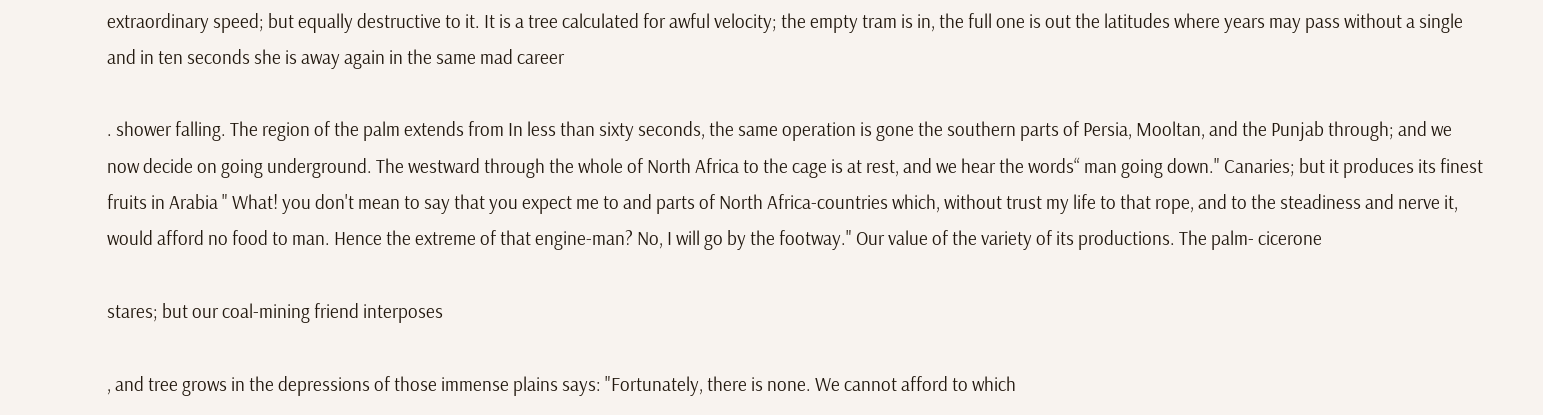extraordinary speed; but equally destructive to it. It is a tree calculated for awful velocity; the empty tram is in, the full one is out the latitudes where years may pass without a single and in ten seconds she is away again in the same mad career

. shower falling. The region of the palm extends from In less than sixty seconds, the same operation is gone the southern parts of Persia, Mooltan, and the Punjab through; and we now decide on going underground. The westward through the whole of North Africa to the cage is at rest, and we hear the words“ man going down." Canaries; but it produces its finest fruits in Arabia " What! you don't mean to say that you expect me to and parts of North Africa-countries which, without trust my life to that rope, and to the steadiness and nerve it, would afford no food to man. Hence the extreme of that engine-man? No, I will go by the footway." Our value of the variety of its productions. The palm- cicerone

stares; but our coal-mining friend interposes

, and tree grows in the depressions of those immense plains says: "Fortunately, there is none. We cannot afford to which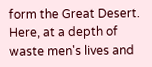form the Great Desert. Here, at a depth of waste men's lives and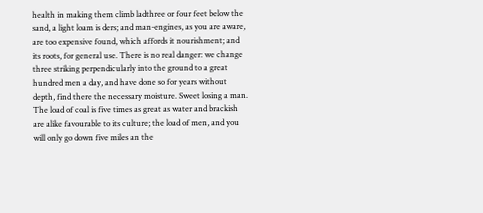health in making them climb ladthree or four feet below the sand, a light loam is ders; and man-engines, as you are aware, are too expensive found, which affords it nourishment; and its roots, for general use. There is no real danger: we change three striking perpendicularly into the ground to a great hundred men a day, and have done so for years without depth, find there the necessary moisture. Sweet losing a man. The load of coal is five times as great as water and brackish are alike favourable to its culture; the load of men, and you will only go down five miles an the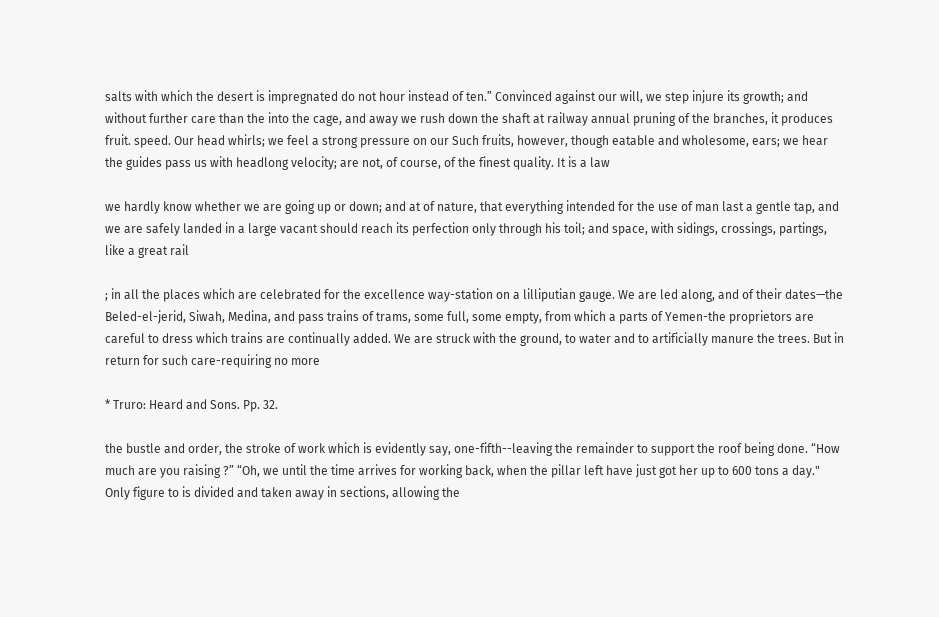salts with which the desert is impregnated do not hour instead of ten.” Convinced against our will, we step injure its growth; and without further care than the into the cage, and away we rush down the shaft at railway annual pruning of the branches, it produces fruit. speed. Our head whirls; we feel a strong pressure on our Such fruits, however, though eatable and wholesome, ears; we hear the guides pass us with headlong velocity; are not, of course, of the finest quality. It is a law

we hardly know whether we are going up or down; and at of nature, that everything intended for the use of man last a gentle tap, and we are safely landed in a large vacant should reach its perfection only through his toil; and space, with sidings, crossings, partings, like a great rail

; in all the places which are celebrated for the excellence way-station on a lilliputian gauge. We are led along, and of their dates—the Beled-el-jerid, Siwah, Medina, and pass trains of trams, some full, some empty, from which a parts of Yemen-the proprietors are careful to dress which trains are continually added. We are struck with the ground, to water and to artificially manure the trees. But in return for such care-requiring no more

* Truro: Heard and Sons. Pp. 32.

the bustle and order, the stroke of work which is evidently say, one-fifth--leaving the remainder to support the roof being done. “How much are you raising ?” “Oh, we until the time arrives for working back, when the pillar left have just got her up to 600 tons a day." Only figure to is divided and taken away in sections, allowing the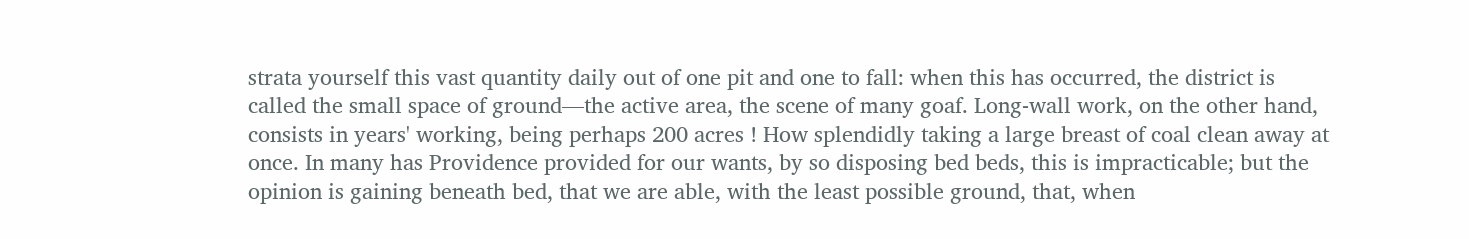strata yourself this vast quantity daily out of one pit and one to fall: when this has occurred, the district is called the small space of ground—the active area, the scene of many goaf. Long-wall work, on the other hand, consists in years' working, being perhaps 200 acres ! How splendidly taking a large breast of coal clean away at once. In many has Providence provided for our wants, by so disposing bed beds, this is impracticable; but the opinion is gaining beneath bed, that we are able, with the least possible ground, that, when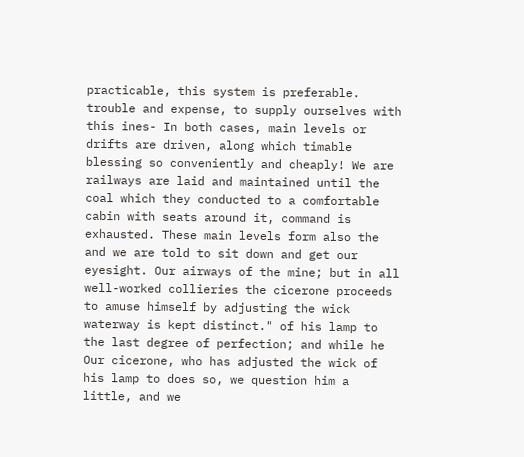practicable, this system is preferable. trouble and expense, to supply ourselves with this ines- In both cases, main levels or drifts are driven, along which timable blessing so conveniently and cheaply! We are railways are laid and maintained until the coal which they conducted to a comfortable cabin with seats around it, command is exhausted. These main levels form also the and we are told to sit down and get our eyesight. Our airways of the mine; but in all well-worked collieries the cicerone proceeds to amuse himself by adjusting the wick waterway is kept distinct." of his lamp to the last degree of perfection; and while he Our cicerone, who has adjusted the wick of his lamp to does so, we question him a little, and we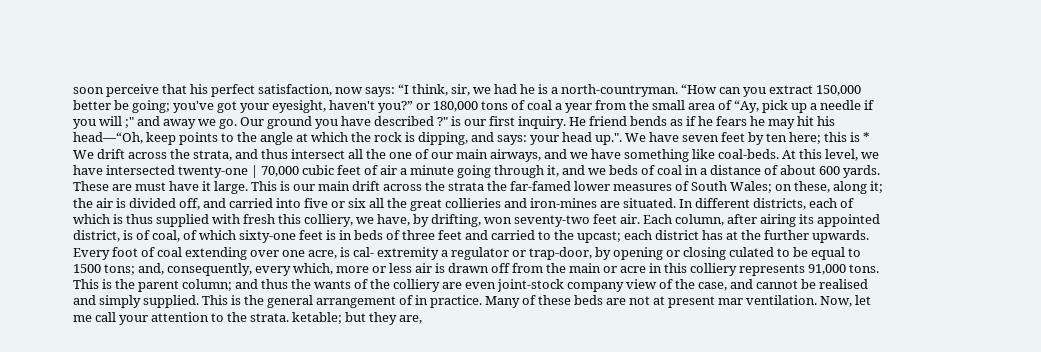soon perceive that his perfect satisfaction, now says: “I think, sir, we had he is a north-countryman. “How can you extract 150,000 better be going; you've got your eyesight, haven't you?” or 180,000 tons of coal a year from the small area of “Ay, pick up a needle if you will ;" and away we go. Our ground you have described ?" is our first inquiry. He friend bends as if he fears he may hit his head—“Oh, keep points to the angle at which the rock is dipping, and says: your head up.". We have seven feet by ten here; this is * We drift across the strata, and thus intersect all the one of our main airways, and we have something like coal-beds. At this level, we have intersected twenty-one | 70,000 cubic feet of air a minute going through it, and we beds of coal in a distance of about 600 yards. These are must have it large. This is our main drift across the strata the far-famed lower measures of South Wales; on these, along it; the air is divided off, and carried into five or six all the great collieries and iron-mines are situated. In different districts, each of which is thus supplied with fresh this colliery, we have, by drifting, won seventy-two feet air. Each column, after airing its appointed district, is of coal, of which sixty-one feet is in beds of three feet and carried to the upcast; each district has at the further upwards. Every foot of coal extending over one acre, is cal- extremity a regulator or trap-door, by opening or closing culated to be equal to 1500 tons; and, consequently, every which, more or less air is drawn off from the main or acre in this colliery represents 91,000 tons. This is the parent column; and thus the wants of the colliery are even joint-stock company view of the case, and cannot be realised and simply supplied. This is the general arrangement of in practice. Many of these beds are not at present mar ventilation. Now, let me call your attention to the strata. ketable; but they are,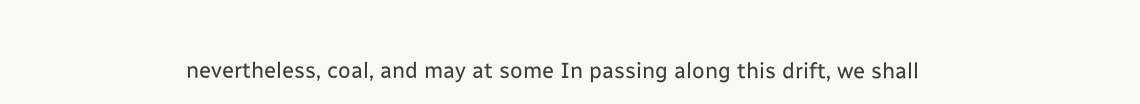nevertheless, coal, and may at some In passing along this drift, we shall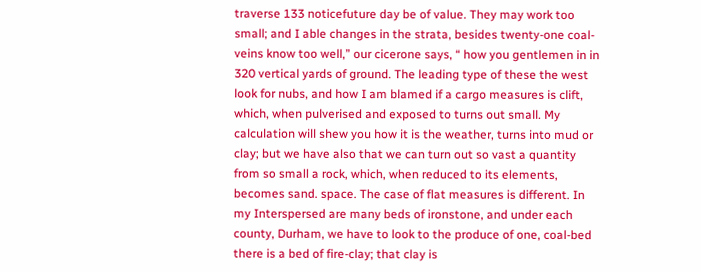traverse 133 noticefuture day be of value. They may work too small; and I able changes in the strata, besides twenty-one coal-veins know too well,” our cicerone says, “ how you gentlemen in in 320 vertical yards of ground. The leading type of these the west look for nubs, and how I am blamed if a cargo measures is clift, which, when pulverised and exposed to turns out small. My calculation will shew you how it is the weather, turns into mud or clay; but we have also that we can turn out so vast a quantity from so small a rock, which, when reduced to its elements, becomes sand. space. The case of flat measures is different. In my Interspersed are many beds of ironstone, and under each county, Durham, we have to look to the produce of one, coal-bed there is a bed of fire-clay; that clay is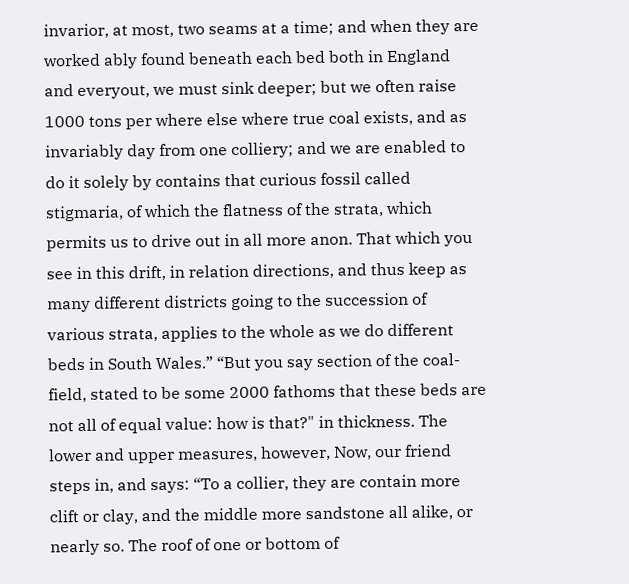invarior, at most, two seams at a time; and when they are worked ably found beneath each bed both in England and everyout, we must sink deeper; but we often raise 1000 tons per where else where true coal exists, and as invariably day from one colliery; and we are enabled to do it solely by contains that curious fossil called stigmaria, of which the flatness of the strata, which permits us to drive out in all more anon. That which you see in this drift, in relation directions, and thus keep as many different districts going to the succession of various strata, applies to the whole as we do different beds in South Wales.” “But you say section of the coal-field, stated to be some 2000 fathoms that these beds are not all of equal value: how is that?" in thickness. The lower and upper measures, however, Now, our friend steps in, and says: “To a collier, they are contain more clift or clay, and the middle more sandstone all alike, or nearly so. The roof of one or bottom of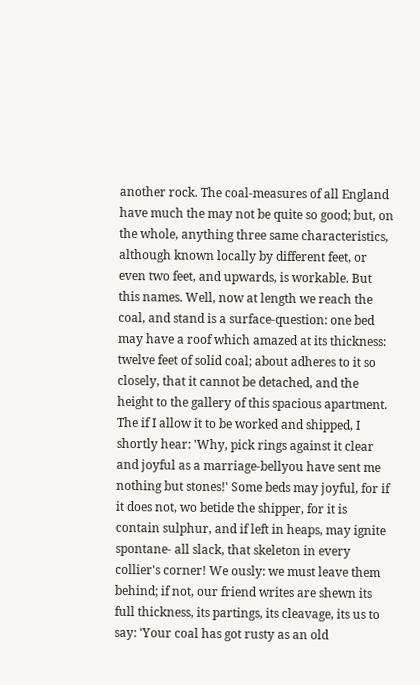another rock. The coal-measures of all England have much the may not be quite so good; but, on the whole, anything three same characteristics, although known locally by different feet, or even two feet, and upwards, is workable. But this names. Well, now at length we reach the coal, and stand is a surface-question: one bed may have a roof which amazed at its thickness: twelve feet of solid coal; about adheres to it so closely, that it cannot be detached, and the height to the gallery of this spacious apartment. The if I allow it to be worked and shipped, I shortly hear: 'Why, pick rings against it clear and joyful as a marriage-bellyou have sent me nothing but stones!' Some beds may joyful, for if it does not, wo betide the shipper, for it is contain sulphur, and if left in heaps, may ignite spontane- all slack, that skeleton in every collier's corner! We ously: we must leave them behind; if not, our friend writes are shewn its full thickness, its partings, its cleavage, its us to say: 'Your coal has got rusty as an old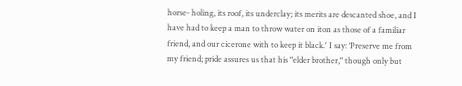horse- holing, its roof, its underclay; its merits are descanted shoe, and I have had to keep a man to throw water on iton as those of a familiar friend, and our cicerone with to keep it black.' I say: ‘Preserve me from my friend; pride assures us that his "elder brother," though only but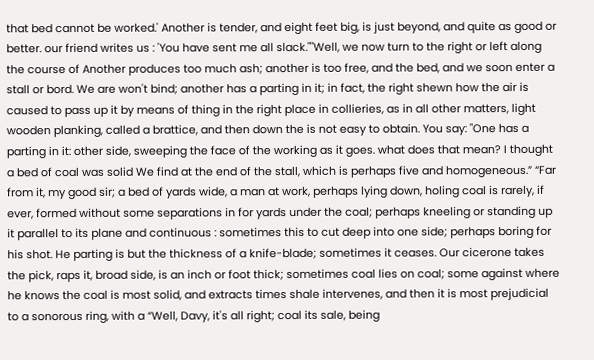that bed cannot be worked.' Another is tender, and eight feet big, is just beyond, and quite as good or better. our friend writes us : 'You have sent me all slack.""Well, we now turn to the right or left along the course of Another produces too much ash; another is too free, and the bed, and we soon enter a stall or bord. We are won't bind; another has a parting in it; in fact, the right shewn how the air is caused to pass up it by means of thing in the right place in collieries, as in all other matters, light wooden planking, called a brattice, and then down the is not easy to obtain. You say: "One has a parting in it: other side, sweeping the face of the working as it goes. what does that mean? I thought a bed of coal was solid We find at the end of the stall, which is perhaps five and homogeneous.” “Far from it, my good sir; a bed of yards wide, a man at work, perhaps lying down, holing coal is rarely, if ever, formed without some separations in for yards under the coal; perhaps kneeling or standing up it parallel to its plane and continuous : sometimes this to cut deep into one side; perhaps boring for his shot. He parting is but the thickness of a knife-blade; sometimes it ceases. Our cicerone takes the pick, raps it, broad side, is an inch or foot thick; sometimes coal lies on coal; some against where he knows the coal is most solid, and extracts times shale intervenes, and then it is most prejudicial to a sonorous ring, with a “Well, Davy, it's all right; coal its sale, being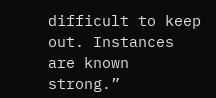difficult to keep out. Instances are known strong.”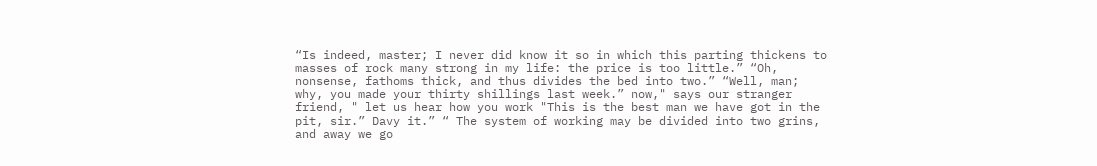“Is indeed, master; I never did know it so in which this parting thickens to masses of rock many strong in my life: the price is too little.” “Oh, nonsense, fathoms thick, and thus divides the bed into two.” “Well, man; why, you made your thirty shillings last week.” now," says our stranger friend, " let us hear how you work "This is the best man we have got in the pit, sir.” Davy it.” “ The system of working may be divided into two grins, and away we go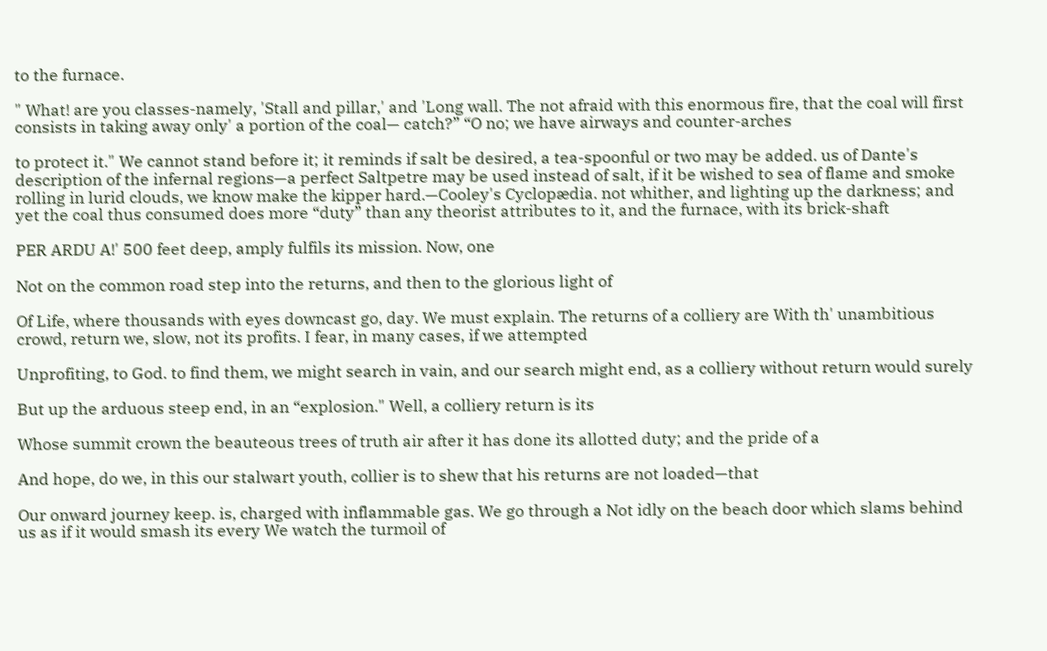to the furnace.

" What! are you classes-namely, 'Stall and pillar,' and 'Long wall. The not afraid with this enormous fire, that the coal will first consists in taking away only' a portion of the coal— catch?” “O no; we have airways and counter-arches

to protect it." We cannot stand before it; it reminds if salt be desired, a tea-spoonful or two may be added. us of Dante's description of the infernal regions—a perfect Saltpetre may be used instead of salt, if it be wished to sea of flame and smoke rolling in lurid clouds, we know make the kipper hard.—Cooley's Cyclopædia. not whither, and lighting up the darkness; and yet the coal thus consumed does more “duty” than any theorist attributes to it, and the furnace, with its brick-shaft

PER ARDU A!' 500 feet deep, amply fulfils its mission. Now, one

Not on the common road step into the returns, and then to the glorious light of

Of Life, where thousands with eyes downcast go, day. We must explain. The returns of a colliery are With th' unambitious crowd, return we, slow, not its profits. I fear, in many cases, if we attempted

Unprofiting, to God. to find them, we might search in vain, and our search might end, as a colliery without return would surely

But up the arduous steep end, in an “explosion." Well, a colliery return is its

Whose summit crown the beauteous trees of truth air after it has done its allotted duty; and the pride of a

And hope, do we, in this our stalwart youth, collier is to shew that his returns are not loaded—that

Our onward journey keep. is, charged with inflammable gas. We go through a Not idly on the beach door which slams behind us as if it would smash its every We watch the turmoil of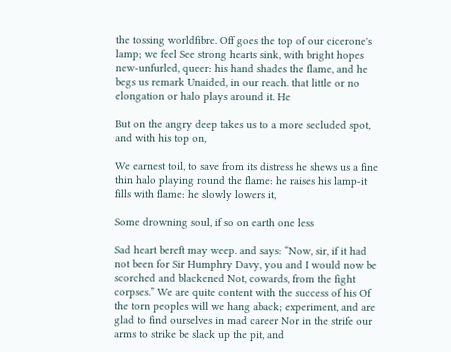the tossing worldfibre. Off goes the top of our cicerone's lamp; we feel See strong hearts sink, with bright hopes new-unfurled, queer: his hand shades the flame, and he begs us remark Unaided, in our reach. that little or no elongation or halo plays around it. He

But on the angry deep takes us to a more secluded spot, and with his top on,

We earnest toil, to save from its distress he shews us a fine thin halo playing round the flame: he raises his lamp-it fills with flame: he slowly lowers it,

Some drowning soul, if so on earth one less

Sad heart bereft may weep. and says: “Now, sir, if it had not been for Sir Humphry Davy, you and I would now be scorched and blackened Not, cowards, from the fight corpses.” We are quite content with the success of his Of the torn peoples will we hang aback; experiment, and are glad to find ourselves in mad career Nor in the strife our arms to strike be slack up the pit, and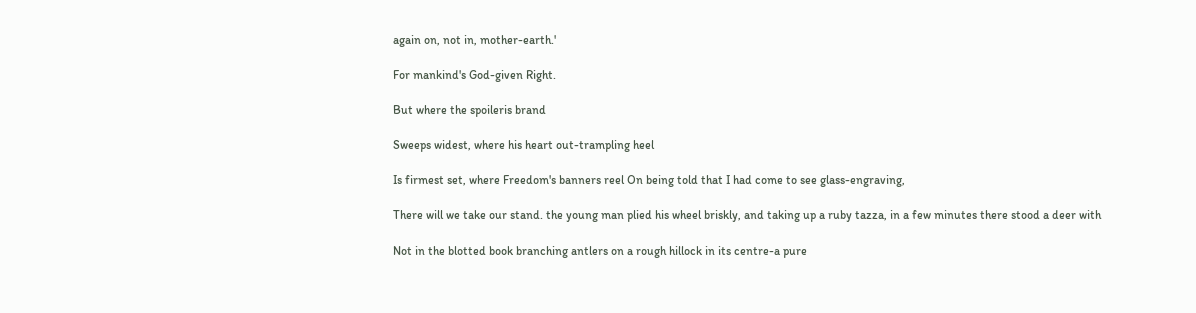again on, not in, mother-earth.'

For mankind's God-given Right.

But where the spoileris brand

Sweeps widest, where his heart out-trampling heel

Is firmest set, where Freedom's banners reel On being told that I had come to see glass-engraving,

There will we take our stand. the young man plied his wheel briskly, and taking up a ruby tazza, in a few minutes there stood a deer with

Not in the blotted book branching antlers on a rough hillock in its centre-a pure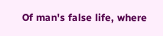Of man's false life, where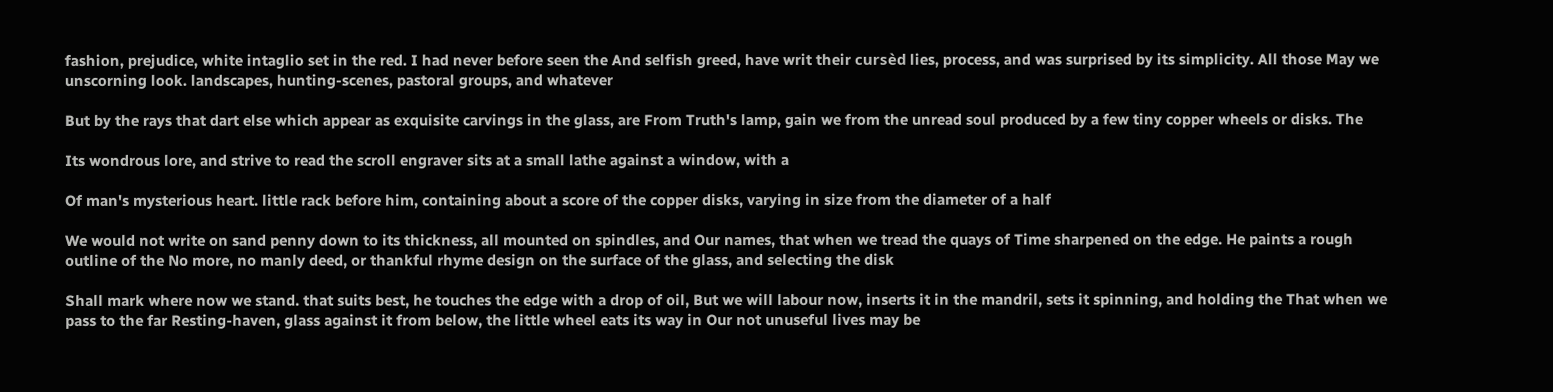fashion, prejudice, white intaglio set in the red. I had never before seen the And selfish greed, have writ their cursèd lies, process, and was surprised by its simplicity. All those May we unscorning look. landscapes, hunting-scenes, pastoral groups, and whatever

But by the rays that dart else which appear as exquisite carvings in the glass, are From Truth's lamp, gain we from the unread soul produced by a few tiny copper wheels or disks. The

Its wondrous lore, and strive to read the scroll engraver sits at a small lathe against a window, with a

Of man's mysterious heart. little rack before him, containing about a score of the copper disks, varying in size from the diameter of a half

We would not write on sand penny down to its thickness, all mounted on spindles, and Our names, that when we tread the quays of Time sharpened on the edge. He paints a rough outline of the No more, no manly deed, or thankful rhyme design on the surface of the glass, and selecting the disk

Shall mark where now we stand. that suits best, he touches the edge with a drop of oil, But we will labour now, inserts it in the mandril, sets it spinning, and holding the That when we pass to the far Resting-haven, glass against it from below, the little wheel eats its way in Our not unuseful lives may be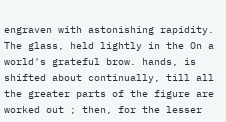engraven with astonishing rapidity. The glass, held lightly in the On a world's grateful brow. hands, is shifted about continually, till all the greater parts of the figure are worked out ; then, for the lesser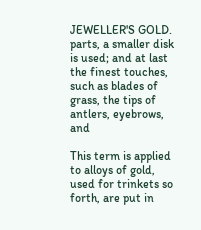JEWELLER'S GOLD. parts, a smaller disk is used; and at last the finest touches, such as blades of grass, the tips of antlers, eyebrows, and

This term is applied to alloys of gold, used for trinkets so forth, are put in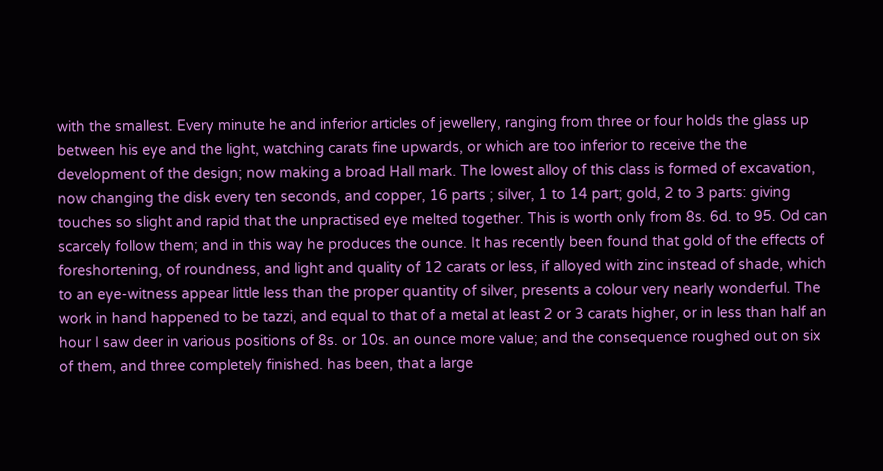with the smallest. Every minute he and inferior articles of jewellery, ranging from three or four holds the glass up between his eye and the light, watching carats fine upwards, or which are too inferior to receive the the development of the design; now making a broad Hall mark. The lowest alloy of this class is formed of excavation, now changing the disk every ten seconds, and copper, 16 parts ; silver, 1 to 14 part; gold, 2 to 3 parts: giving touches so slight and rapid that the unpractised eye melted together. This is worth only from 8s. 6d. to 95. Od can scarcely follow them; and in this way he produces the ounce. It has recently been found that gold of the effects of foreshortening, of roundness, and light and quality of 12 carats or less, if alloyed with zinc instead of shade, which to an eye-witness appear little less than the proper quantity of silver, presents a colour very nearly wonderful. The work in hand happened to be tazzi, and equal to that of a metal at least 2 or 3 carats higher, or in less than half an hour I saw deer in various positions of 8s. or 10s. an ounce more value; and the consequence roughed out on six of them, and three completely finished. has been, that a large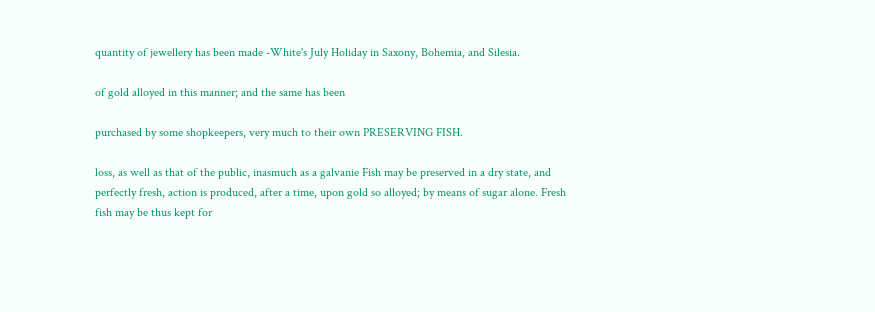quantity of jewellery has been made -White's July Holiday in Saxony, Bohemia, and Silesia.

of gold alloyed in this manner; and the same has been

purchased by some shopkeepers, very much to their own PRESERVING FISH.

loss, as well as that of the public, inasmuch as a galvanie Fish may be preserved in a dry state, and perfectly fresh, action is produced, after a time, upon gold so alloyed; by means of sugar alone. Fresh fish may be thus kept for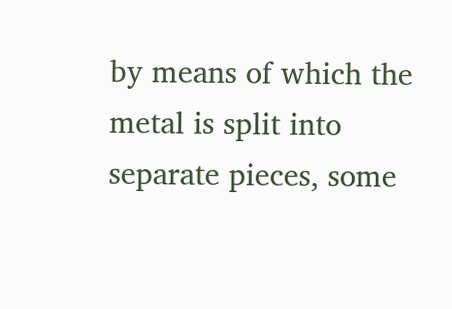by means of which the metal is split into separate pieces, some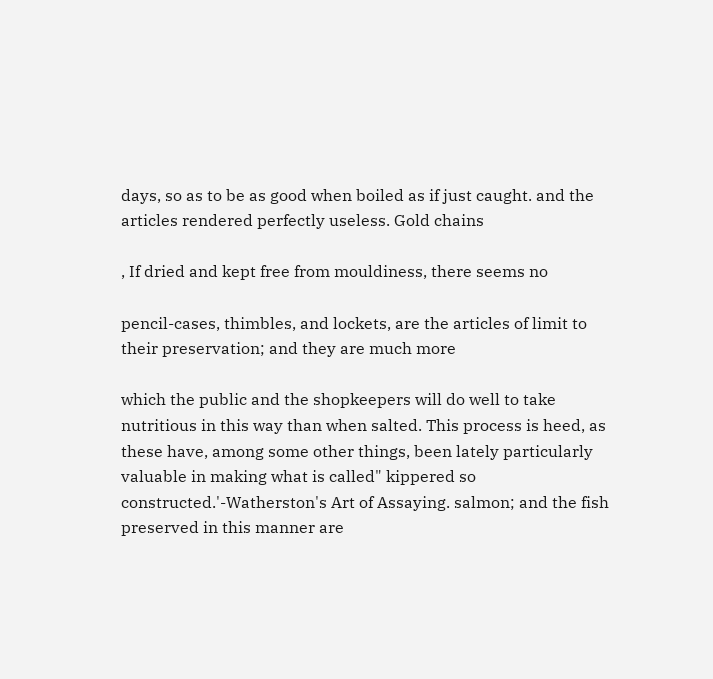days, so as to be as good when boiled as if just caught. and the articles rendered perfectly useless. Gold chains

, If dried and kept free from mouldiness, there seems no

pencil-cases, thimbles, and lockets, are the articles of limit to their preservation; and they are much more

which the public and the shopkeepers will do well to take nutritious in this way than when salted. This process is heed, as these have, among some other things, been lately particularly valuable in making what is called" kippered so constructed.'-Watherston's Art of Assaying. salmon; and the fish preserved in this manner are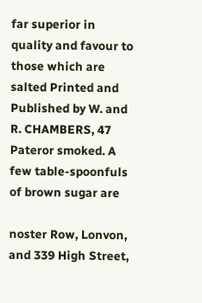far superior in quality and favour to those which are salted Printed and Published by W. and R. CHAMBERS, 47 Pateror smoked. A few table-spoonfuls of brown sugar are

noster Row, Lonvon, and 339 High Street,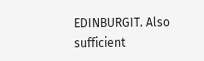EDINBURGIT. Also sufficient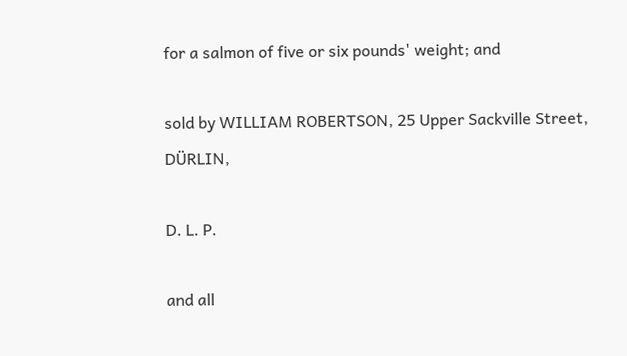for a salmon of five or six pounds' weight; and

sold by WILLIAM ROBERTSON, 25 Upper Sackville Street, DÜRLIN,

D. L. P.

and all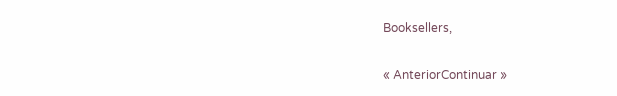Booksellers,

« AnteriorContinuar »